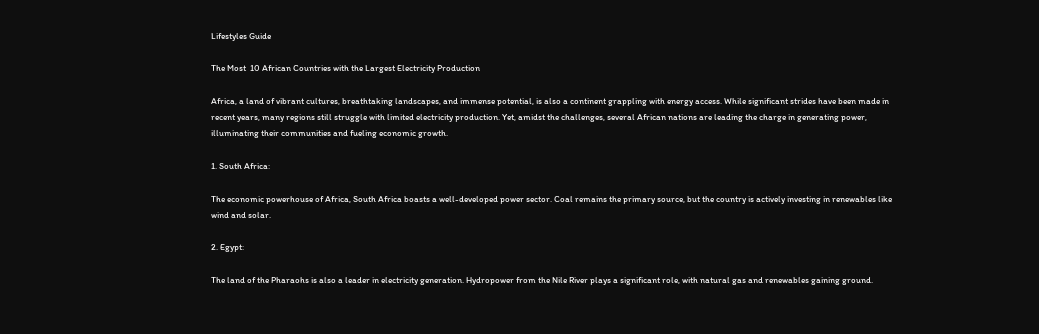Lifestyles Guide

The Most  10 African Countries with the Largest Electricity Production

Africa, a land of vibrant cultures, breathtaking landscapes, and immense potential, is also a continent grappling with energy access. While significant strides have been made in recent years, many regions still struggle with limited electricity production. Yet, amidst the challenges, several African nations are leading the charge in generating power, illuminating their communities and fueling economic growth.

1. South Africa:

The economic powerhouse of Africa, South Africa boasts a well-developed power sector. Coal remains the primary source, but the country is actively investing in renewables like wind and solar.

2. Egypt:

The land of the Pharaohs is also a leader in electricity generation. Hydropower from the Nile River plays a significant role, with natural gas and renewables gaining ground.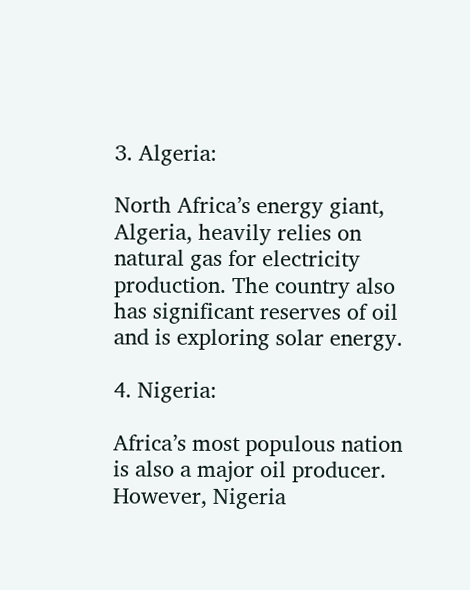3. Algeria:

North Africa’s energy giant, Algeria, heavily relies on natural gas for electricity production. The country also has significant reserves of oil and is exploring solar energy.

4. Nigeria:

Africa’s most populous nation is also a major oil producer. However, Nigeria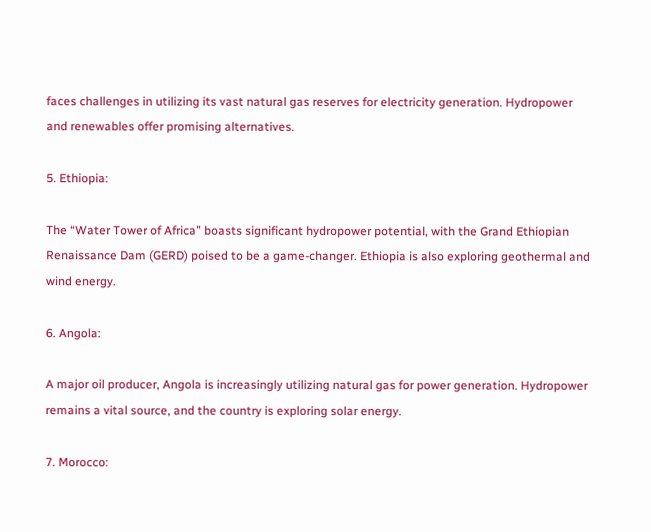faces challenges in utilizing its vast natural gas reserves for electricity generation. Hydropower and renewables offer promising alternatives.

5. Ethiopia:

The “Water Tower of Africa” boasts significant hydropower potential, with the Grand Ethiopian Renaissance Dam (GERD) poised to be a game-changer. Ethiopia is also exploring geothermal and wind energy.

6. Angola:

A major oil producer, Angola is increasingly utilizing natural gas for power generation. Hydropower remains a vital source, and the country is exploring solar energy.

7. Morocco: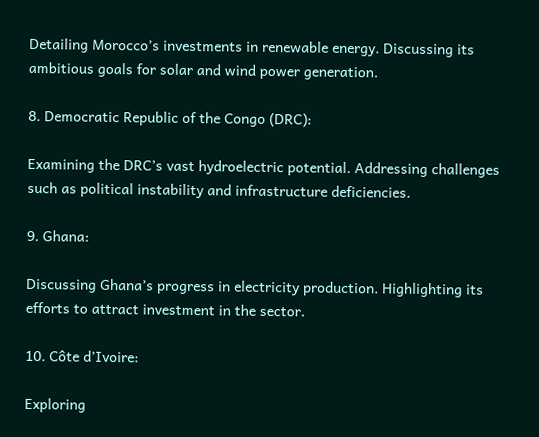Detailing Morocco’s investments in renewable energy. Discussing its ambitious goals for solar and wind power generation.

8. Democratic Republic of the Congo (DRC):

Examining the DRC’s vast hydroelectric potential. Addressing challenges such as political instability and infrastructure deficiencies.

9. Ghana:

Discussing Ghana’s progress in electricity production. Highlighting its efforts to attract investment in the sector.

10. Côte d’Ivoire:

Exploring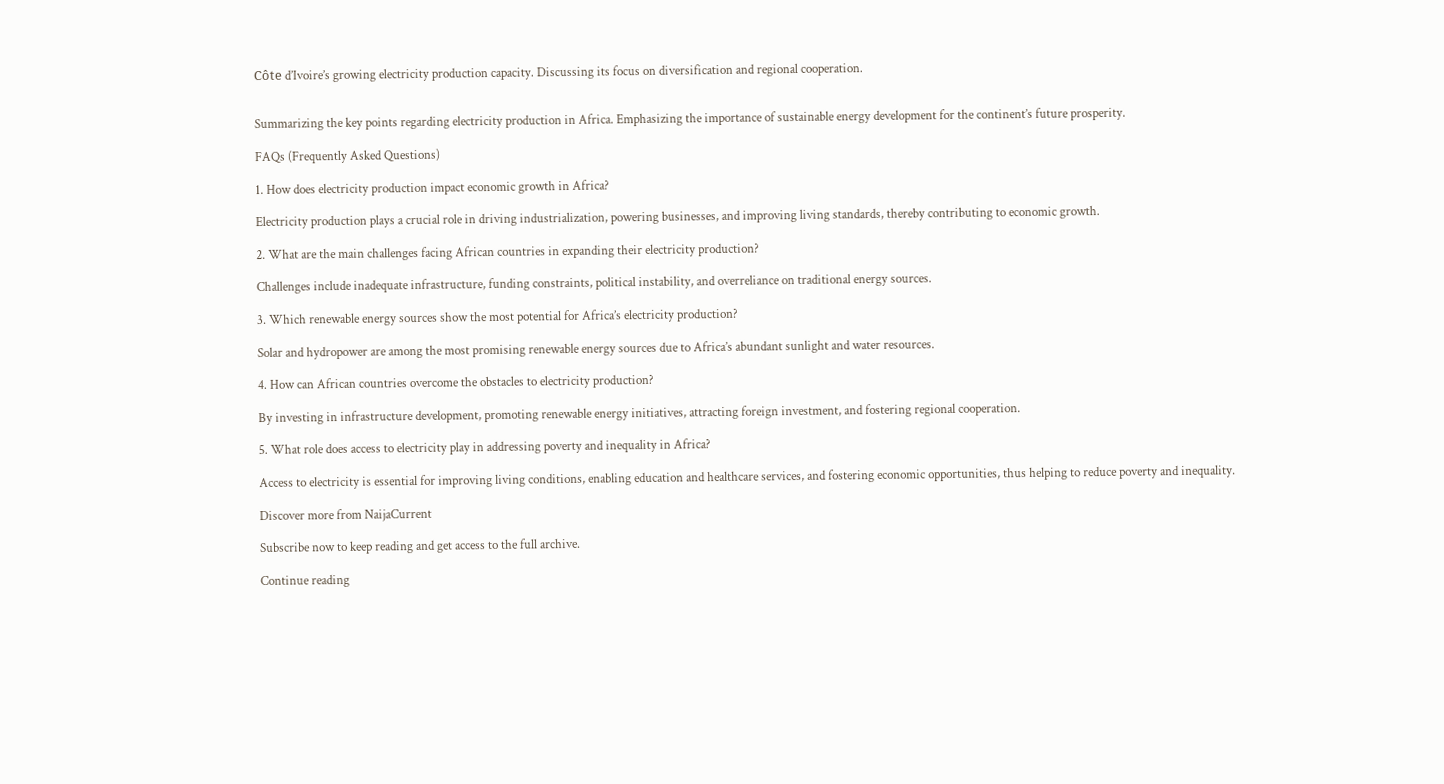Côte d’Ivoire’s growing electricity production capacity. Discussing its focus on diversification and regional cooperation.


Summarizing the key points regarding electricity production in Africa. Emphasizing the importance of sustainable energy development for the continent’s future prosperity.

FAQs (Frequently Asked Questions)

1. How does electricity production impact economic growth in Africa?

Electricity production plays a crucial role in driving industrialization, powering businesses, and improving living standards, thereby contributing to economic growth.

2. What are the main challenges facing African countries in expanding their electricity production?

Challenges include inadequate infrastructure, funding constraints, political instability, and overreliance on traditional energy sources.

3. Which renewable energy sources show the most potential for Africa’s electricity production?

Solar and hydropower are among the most promising renewable energy sources due to Africa’s abundant sunlight and water resources.

4. How can African countries overcome the obstacles to electricity production?

By investing in infrastructure development, promoting renewable energy initiatives, attracting foreign investment, and fostering regional cooperation.

5. What role does access to electricity play in addressing poverty and inequality in Africa?

Access to electricity is essential for improving living conditions, enabling education and healthcare services, and fostering economic opportunities, thus helping to reduce poverty and inequality.

Discover more from NaijaCurrent

Subscribe now to keep reading and get access to the full archive.

Continue reading